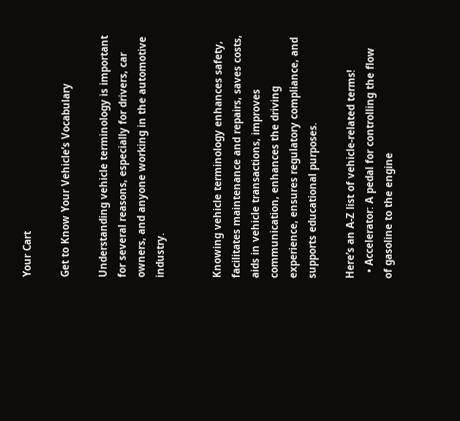Your Cart

Get to Know Your Vehicle’s Vocabulary

Understanding vehicle terminology is important for several reasons, especially for drivers, car owners, and anyone working in the automotive industry.


Knowing vehicle terminology enhances safety, facilitates maintenance and repairs, saves costs, aids in vehicle transactions, improves communication, enhances the driving experience, ensures regulatory compliance, and supports educational purposes.

Here’s an A-Z list of vehicle-related terms!
  • Accelerator: A pedal for controlling the flow of gasoline to the engine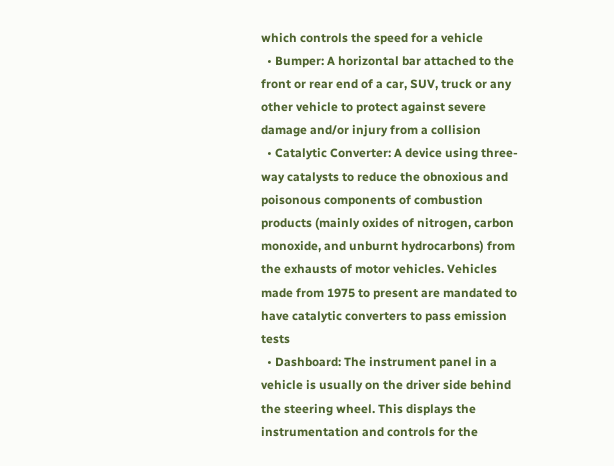which controls the speed for a vehicle
  • Bumper: A horizontal bar attached to the front or rear end of a car, SUV, truck or any other vehicle to protect against severe damage and/or injury from a collision
  • Catalytic Converter: A device using three-way catalysts to reduce the obnoxious and poisonous components of combustion products (mainly oxides of nitrogen, carbon monoxide, and unburnt hydrocarbons) from the exhausts of motor vehicles. Vehicles made from 1975 to present are mandated to have catalytic converters to pass emission tests
  • Dashboard: The instrument panel in a vehicle is usually on the driver side behind the steering wheel. This displays the instrumentation and controls for the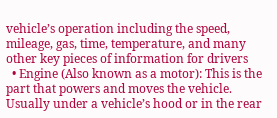vehicle’s operation including the speed, mileage, gas, time, temperature, and many other key pieces of information for drivers
  • Engine (Also known as a motor): This is the part that powers and moves the vehicle. Usually under a vehicle’s hood or in the rear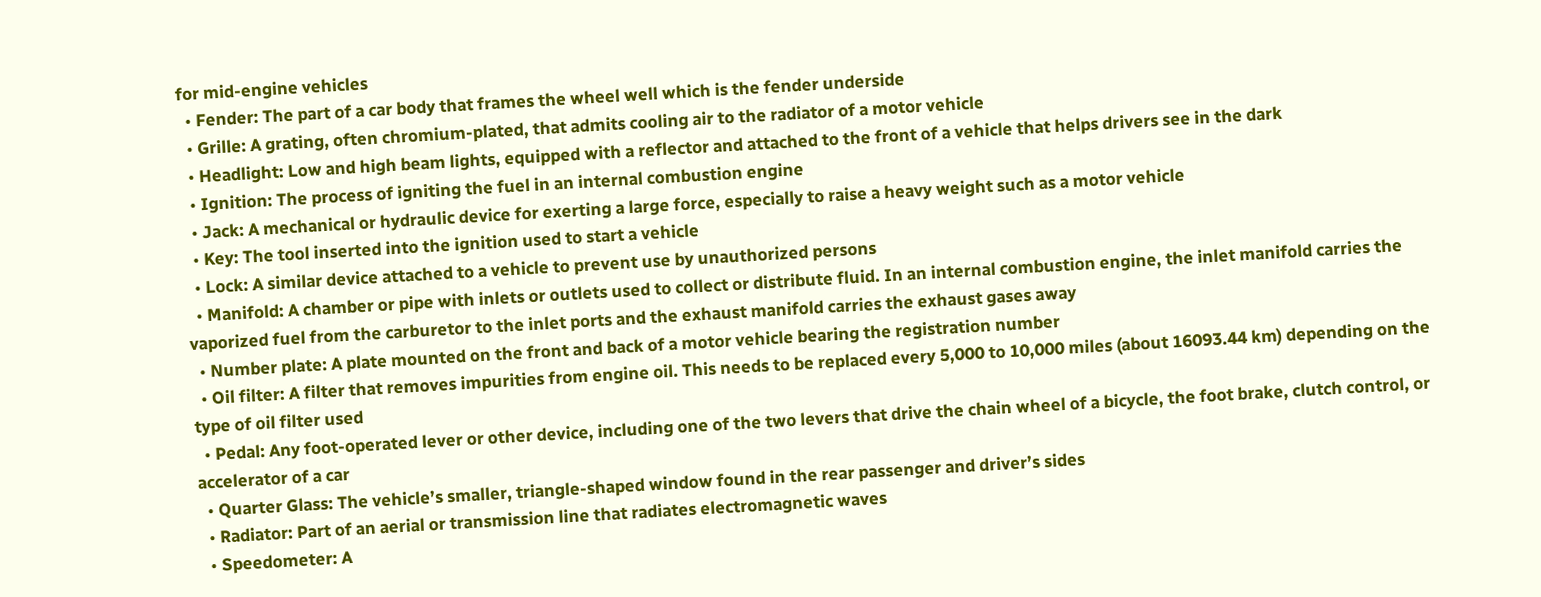for mid-engine vehicles
  • Fender: The part of a car body that frames the wheel well which is the fender underside
  • Grille: A grating, often chromium-plated, that admits cooling air to the radiator of a motor vehicle
  • Headlight: Low and high beam lights, equipped with a reflector and attached to the front of a vehicle that helps drivers see in the dark
  • Ignition: The process of igniting the fuel in an internal combustion engine
  • Jack: A mechanical or hydraulic device for exerting a large force, especially to raise a heavy weight such as a motor vehicle
  • Key: The tool inserted into the ignition used to start a vehicle
  • Lock: A similar device attached to a vehicle to prevent use by unauthorized persons
  • Manifold: A chamber or pipe with inlets or outlets used to collect or distribute fluid. In an internal combustion engine, the inlet manifold carries the vaporized fuel from the carburetor to the inlet ports and the exhaust manifold carries the exhaust gases away
  • Number plate: A plate mounted on the front and back of a motor vehicle bearing the registration number
  • Oil filter: A filter that removes impurities from engine oil. This needs to be replaced every 5,000 to 10,000 miles (about 16093.44 km) depending on the type of oil filter used
  • Pedal: Any foot-operated lever or other device, including one of the two levers that drive the chain wheel of a bicycle, the foot brake, clutch control, or accelerator of a car
  • Quarter Glass: The vehicle’s smaller, triangle-shaped window found in the rear passenger and driver’s sides
  • Radiator: Part of an aerial or transmission line that radiates electromagnetic waves
  • Speedometer: A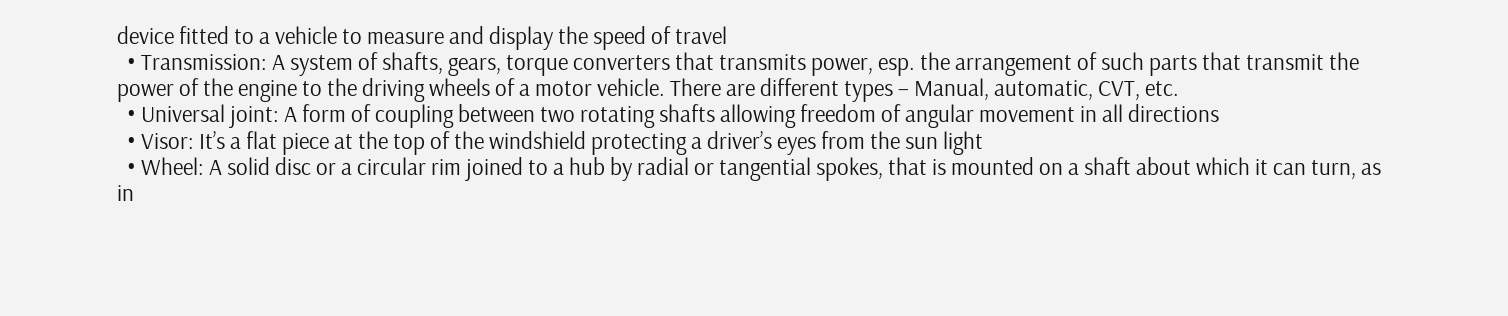device fitted to a vehicle to measure and display the speed of travel
  • Transmission: A system of shafts, gears, torque converters that transmits power, esp. the arrangement of such parts that transmit the power of the engine to the driving wheels of a motor vehicle. There are different types – Manual, automatic, CVT, etc.
  • Universal joint: A form of coupling between two rotating shafts allowing freedom of angular movement in all directions
  • Visor: It’s a flat piece at the top of the windshield protecting a driver’s eyes from the sun light
  • Wheel: A solid disc or a circular rim joined to a hub by radial or tangential spokes, that is mounted on a shaft about which it can turn, as in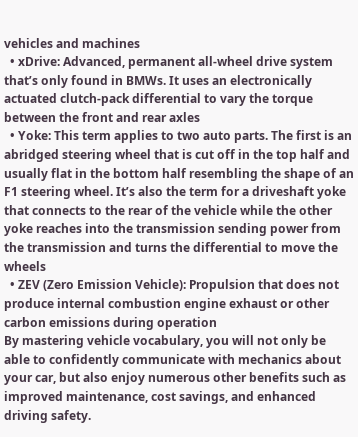vehicles and machines
  • xDrive: Advanced, permanent all-wheel drive system that’s only found in BMWs. It uses an electronically actuated clutch-pack differential to vary the torque between the front and rear axles
  • Yoke: This term applies to two auto parts. The first is an abridged steering wheel that is cut off in the top half and usually flat in the bottom half resembling the shape of an F1 steering wheel. It’s also the term for a driveshaft yoke that connects to the rear of the vehicle while the other yoke reaches into the transmission sending power from the transmission and turns the differential to move the wheels
  • ZEV (Zero Emission Vehicle): Propulsion that does not produce internal combustion engine exhaust or other carbon emissions during operation
By mastering vehicle vocabulary, you will not only be able to confidently communicate with mechanics about your car, but also enjoy numerous other benefits such as improved maintenance, cost savings, and enhanced driving safety.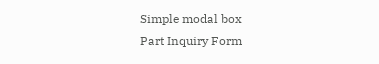Simple modal box
Part Inquiry Form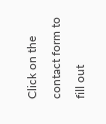Click on the contact form to fill out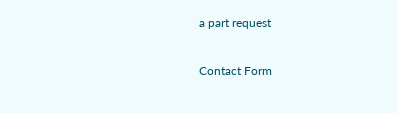a part request

Contact Form